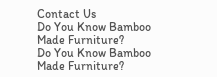Contact Us
Do You Know Bamboo Made Furniture?
Do You Know Bamboo Made Furniture?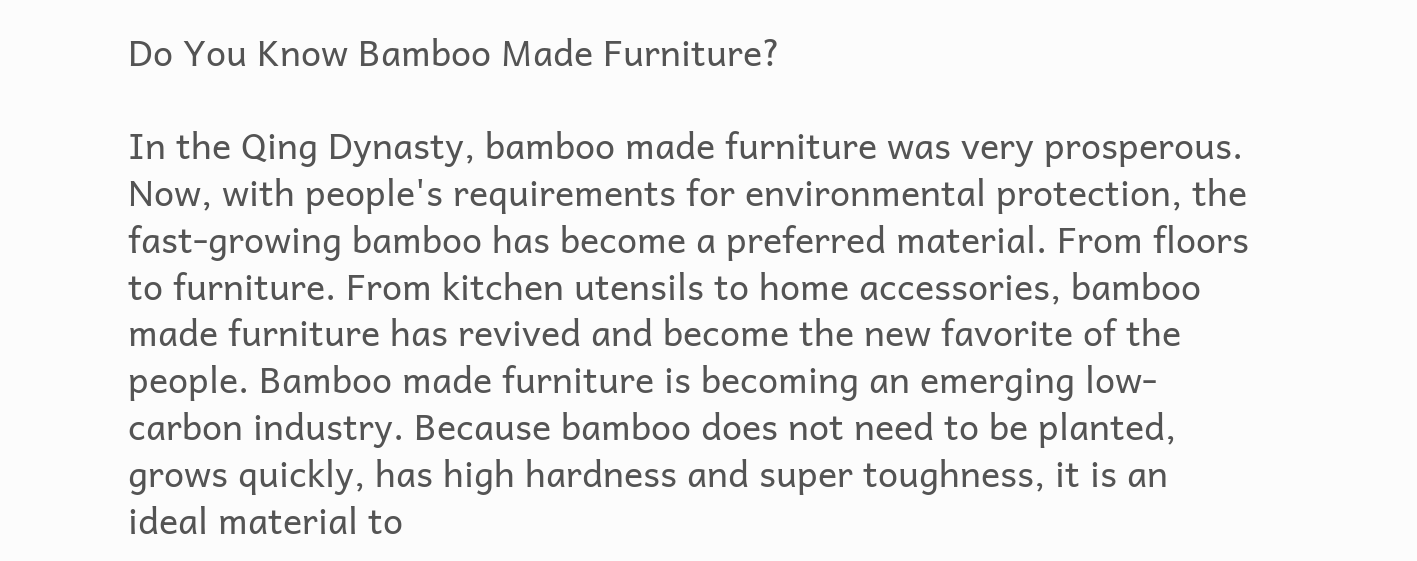Do You Know Bamboo Made Furniture?

In the Qing Dynasty, bamboo made furniture was very prosperous. Now, with people's requirements for environmental protection, the fast-growing bamboo has become a preferred material. From floors to furniture. From kitchen utensils to home accessories, bamboo made furniture has revived and become the new favorite of the people. Bamboo made furniture is becoming an emerging low-carbon industry. Because bamboo does not need to be planted, grows quickly, has high hardness and super toughness, it is an ideal material to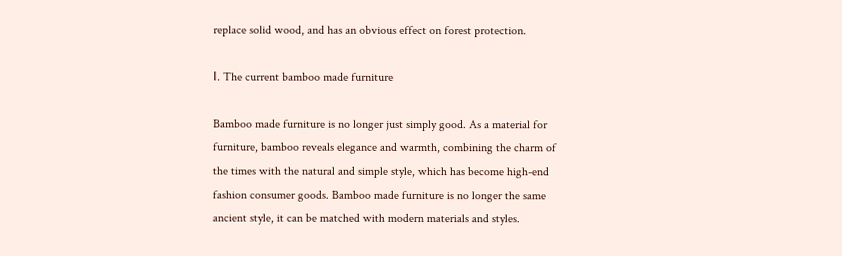replace solid wood, and has an obvious effect on forest protection.

Ⅰ. The current bamboo made furniture

Bamboo made furniture is no longer just simply good. As a material for furniture, bamboo reveals elegance and warmth, combining the charm of the times with the natural and simple style, which has become high-end fashion consumer goods. Bamboo made furniture is no longer the same ancient style, it can be matched with modern materials and styles.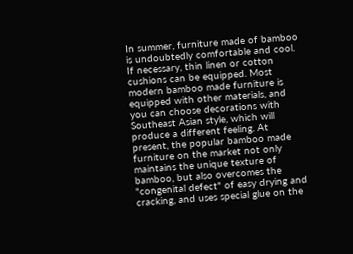In summer, furniture made of bamboo is undoubtedly comfortable and cool. If necessary, thin linen or cotton cushions can be equipped. Most modern bamboo made furniture is equipped with other materials, and you can choose decorations with Southeast Asian style, which will produce a different feeling. At present, the popular bamboo made furniture on the market not only maintains the unique texture of bamboo, but also overcomes the "congenital defect" of easy drying and cracking, and uses special glue on the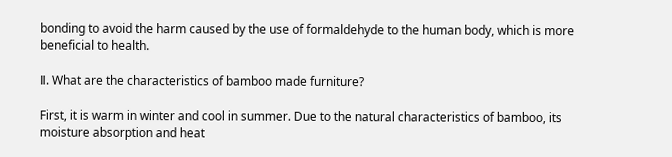bonding to avoid the harm caused by the use of formaldehyde to the human body, which is more beneficial to health.

Ⅱ. What are the characteristics of bamboo made furniture?

First, it is warm in winter and cool in summer. Due to the natural characteristics of bamboo, its moisture absorption and heat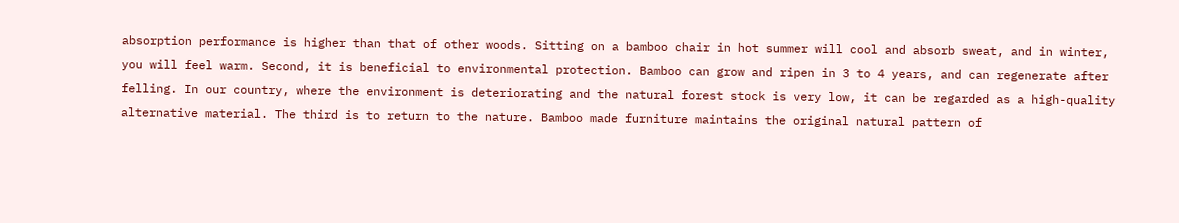absorption performance is higher than that of other woods. Sitting on a bamboo chair in hot summer will cool and absorb sweat, and in winter, you will feel warm. Second, it is beneficial to environmental protection. Bamboo can grow and ripen in 3 to 4 years, and can regenerate after felling. In our country, where the environment is deteriorating and the natural forest stock is very low, it can be regarded as a high-quality alternative material. The third is to return to the nature. Bamboo made furniture maintains the original natural pattern of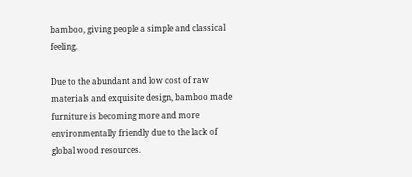bamboo, giving people a simple and classical feeling.

Due to the abundant and low cost of raw materials and exquisite design, bamboo made furniture is becoming more and more environmentally friendly due to the lack of global wood resources.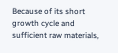Because of its short growth cycle and sufficient raw materials,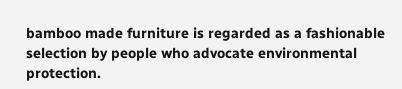bamboo made furniture is regarded as a fashionable selection by people who advocate environmental protection.